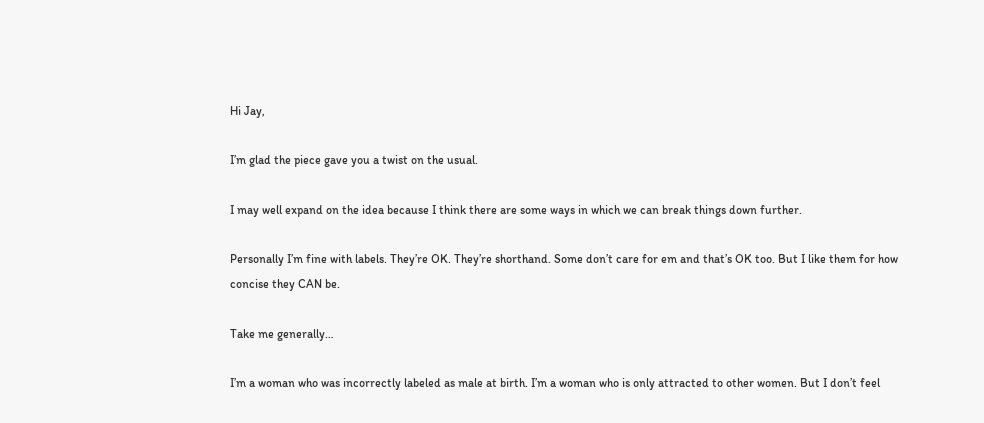Hi Jay,

I’m glad the piece gave you a twist on the usual.

I may well expand on the idea because I think there are some ways in which we can break things down further.

Personally I’m fine with labels. They’re OK. They’re shorthand. Some don’t care for em and that’s OK too. But I like them for how concise they CAN be.

Take me generally…

I’m a woman who was incorrectly labeled as male at birth. I’m a woman who is only attracted to other women. But I don’t feel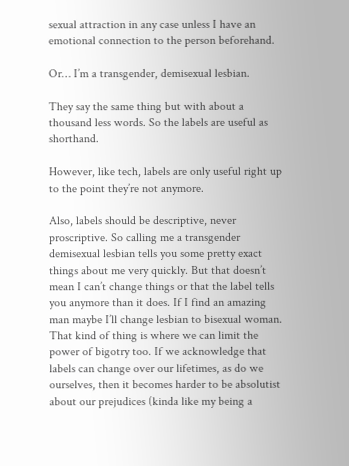sexual attraction in any case unless I have an emotional connection to the person beforehand.

Or… I’m a transgender, demisexual lesbian.

They say the same thing but with about a thousand less words. So the labels are useful as shorthand.

However, like tech, labels are only useful right up to the point they’re not anymore.

Also, labels should be descriptive, never proscriptive. So calling me a transgender demisexual lesbian tells you some pretty exact things about me very quickly. But that doesn’t mean I can’t change things or that the label tells you anymore than it does. If I find an amazing man maybe I’ll change lesbian to bisexual woman. That kind of thing is where we can limit the power of bigotry too. If we acknowledge that labels can change over our lifetimes, as do we ourselves, then it becomes harder to be absolutist about our prejudices (kinda like my being a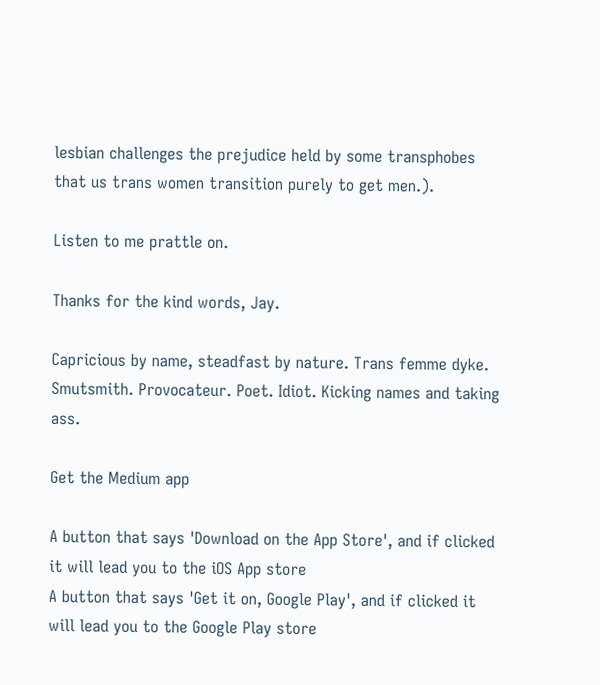lesbian challenges the prejudice held by some transphobes that us trans women transition purely to get men.).

Listen to me prattle on.

Thanks for the kind words, Jay.

Capricious by name, steadfast by nature. Trans femme dyke. Smutsmith. Provocateur. Poet. Idiot. Kicking names and taking ass.

Get the Medium app

A button that says 'Download on the App Store', and if clicked it will lead you to the iOS App store
A button that says 'Get it on, Google Play', and if clicked it will lead you to the Google Play store